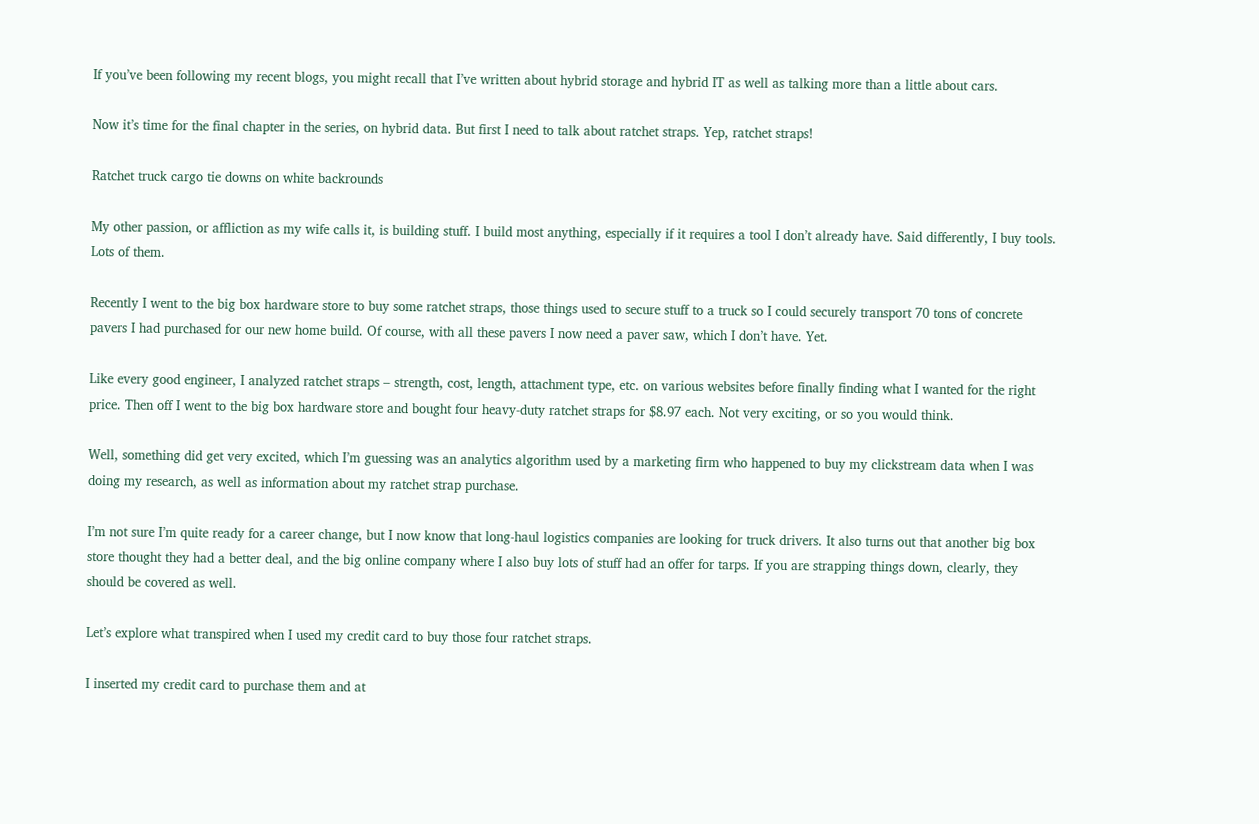If you’ve been following my recent blogs, you might recall that I’ve written about hybrid storage and hybrid IT as well as talking more than a little about cars.

Now it’s time for the final chapter in the series, on hybrid data. But first I need to talk about ratchet straps. Yep, ratchet straps!

Ratchet truck cargo tie downs on white backrounds

My other passion, or affliction as my wife calls it, is building stuff. I build most anything, especially if it requires a tool I don’t already have. Said differently, I buy tools. Lots of them.

Recently I went to the big box hardware store to buy some ratchet straps, those things used to secure stuff to a truck so I could securely transport 70 tons of concrete pavers I had purchased for our new home build. Of course, with all these pavers I now need a paver saw, which I don’t have. Yet.

Like every good engineer, I analyzed ratchet straps – strength, cost, length, attachment type, etc. on various websites before finally finding what I wanted for the right price. Then off I went to the big box hardware store and bought four heavy-duty ratchet straps for $8.97 each. Not very exciting, or so you would think.

Well, something did get very excited, which I’m guessing was an analytics algorithm used by a marketing firm who happened to buy my clickstream data when I was doing my research, as well as information about my ratchet strap purchase.

I’m not sure I’m quite ready for a career change, but I now know that long-haul logistics companies are looking for truck drivers. It also turns out that another big box store thought they had a better deal, and the big online company where I also buy lots of stuff had an offer for tarps. If you are strapping things down, clearly, they should be covered as well.

Let’s explore what transpired when I used my credit card to buy those four ratchet straps.

I inserted my credit card to purchase them and at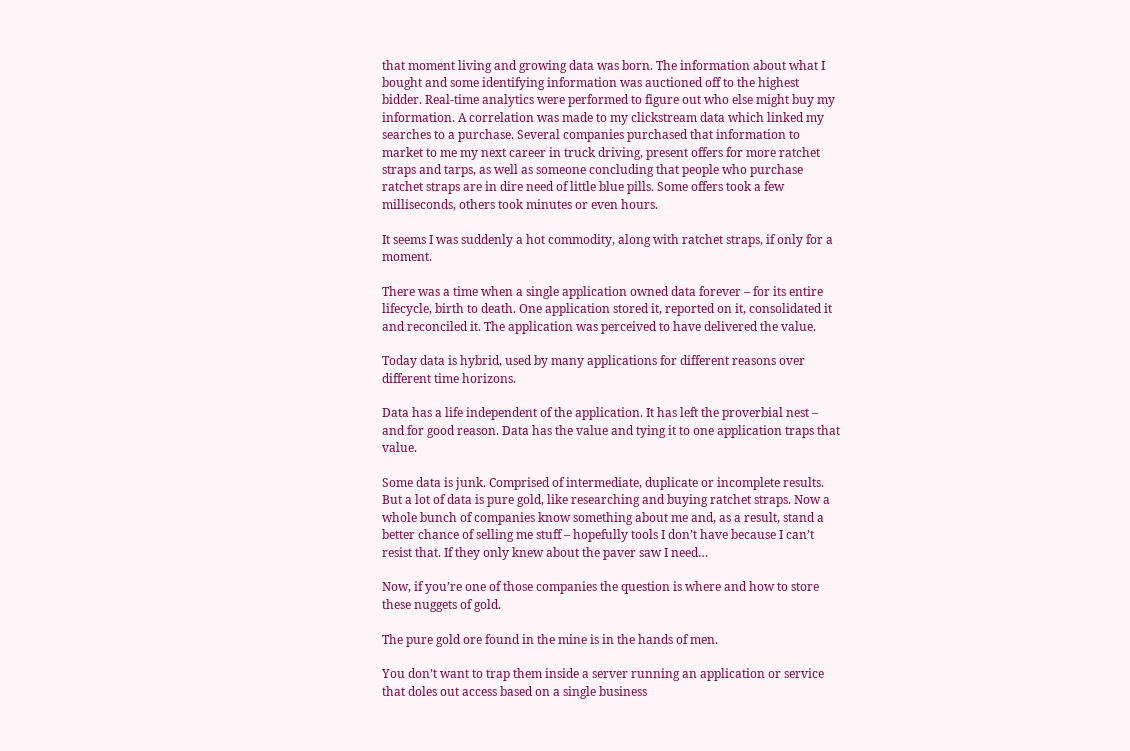that moment living and growing data was born. The information about what I bought and some identifying information was auctioned off to the highest bidder. Real-time analytics were performed to figure out who else might buy my information. A correlation was made to my clickstream data which linked my searches to a purchase. Several companies purchased that information to market to me my next career in truck driving, present offers for more ratchet straps and tarps, as well as someone concluding that people who purchase ratchet straps are in dire need of little blue pills. Some offers took a few milliseconds, others took minutes or even hours.

It seems I was suddenly a hot commodity, along with ratchet straps, if only for a moment.

There was a time when a single application owned data forever – for its entire lifecycle, birth to death. One application stored it, reported on it, consolidated it and reconciled it. The application was perceived to have delivered the value.

Today data is hybrid, used by many applications for different reasons over different time horizons.

Data has a life independent of the application. It has left the proverbial nest – and for good reason. Data has the value and tying it to one application traps that value.

Some data is junk. Comprised of intermediate, duplicate or incomplete results. But a lot of data is pure gold, like researching and buying ratchet straps. Now a whole bunch of companies know something about me and, as a result, stand a better chance of selling me stuff – hopefully tools I don’t have because I can’t resist that. If they only knew about the paver saw I need…

Now, if you’re one of those companies the question is where and how to store these nuggets of gold.

The pure gold ore found in the mine is in the hands of men.

You don’t want to trap them inside a server running an application or service that doles out access based on a single business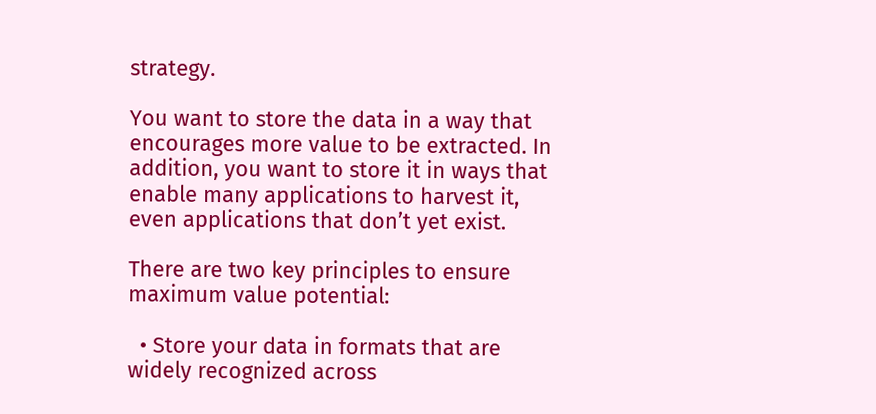strategy.

You want to store the data in a way that encourages more value to be extracted. In addition, you want to store it in ways that enable many applications to harvest it, even applications that don’t yet exist.

There are two key principles to ensure maximum value potential:

  • Store your data in formats that are widely recognized across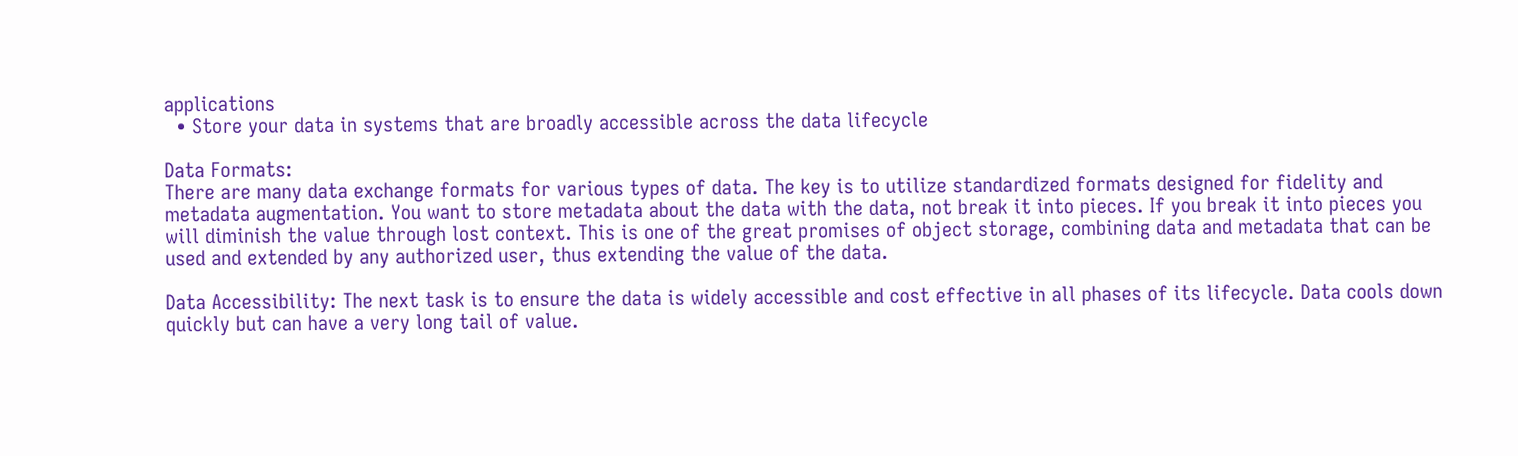applications
  • Store your data in systems that are broadly accessible across the data lifecycle

Data Formats:
There are many data exchange formats for various types of data. The key is to utilize standardized formats designed for fidelity and metadata augmentation. You want to store metadata about the data with the data, not break it into pieces. If you break it into pieces you will diminish the value through lost context. This is one of the great promises of object storage, combining data and metadata that can be used and extended by any authorized user, thus extending the value of the data.

Data Accessibility: The next task is to ensure the data is widely accessible and cost effective in all phases of its lifecycle. Data cools down quickly but can have a very long tail of value.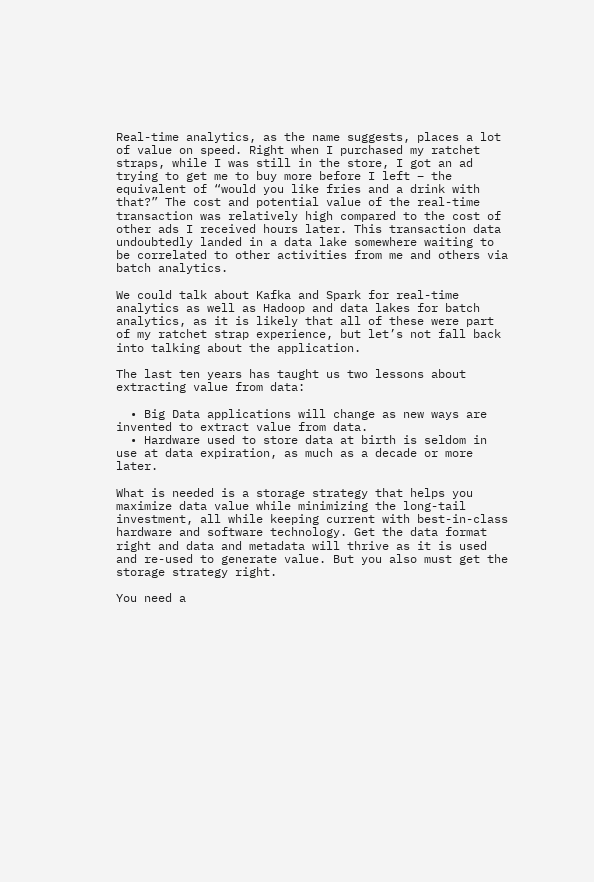Real-time analytics, as the name suggests, places a lot of value on speed. Right when I purchased my ratchet straps, while I was still in the store, I got an ad trying to get me to buy more before I left – the equivalent of “would you like fries and a drink with that?” The cost and potential value of the real-time transaction was relatively high compared to the cost of other ads I received hours later. This transaction data undoubtedly landed in a data lake somewhere waiting to be correlated to other activities from me and others via batch analytics.

We could talk about Kafka and Spark for real-time analytics as well as Hadoop and data lakes for batch analytics, as it is likely that all of these were part of my ratchet strap experience, but let’s not fall back into talking about the application.

The last ten years has taught us two lessons about extracting value from data:

  • Big Data applications will change as new ways are invented to extract value from data.
  • Hardware used to store data at birth is seldom in use at data expiration, as much as a decade or more later.

What is needed is a storage strategy that helps you maximize data value while minimizing the long-tail investment, all while keeping current with best-in-class hardware and software technology. Get the data format right and data and metadata will thrive as it is used and re-used to generate value. But you also must get the storage strategy right.

You need a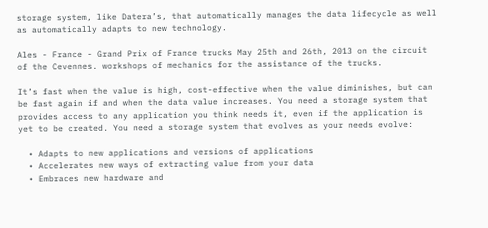storage system, like Datera’s, that automatically manages the data lifecycle as well as automatically adapts to new technology.

Ales - France - Grand Prix of France trucks May 25th and 26th, 2013 on the circuit of the Cevennes. workshops of mechanics for the assistance of the trucks.

It’s fast when the value is high, cost-effective when the value diminishes, but can be fast again if and when the data value increases. You need a storage system that provides access to any application you think needs it, even if the application is yet to be created. You need a storage system that evolves as your needs evolve:

  • Adapts to new applications and versions of applications
  • Accelerates new ways of extracting value from your data
  • Embraces new hardware and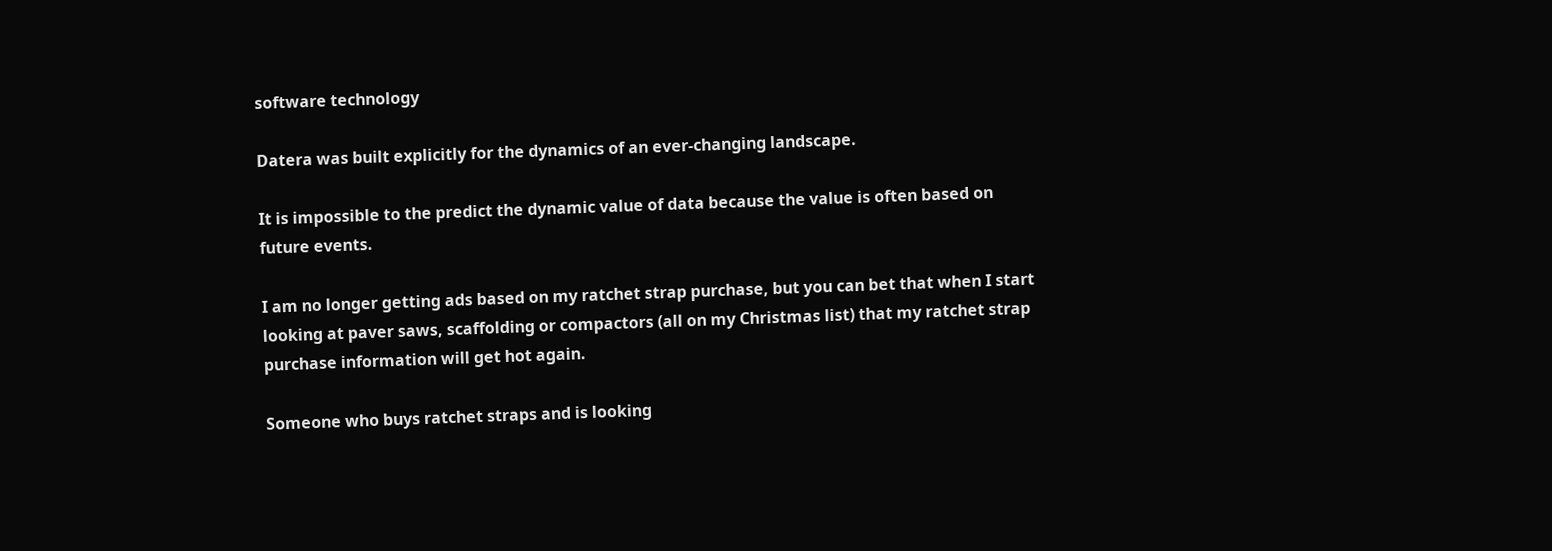software technology

Datera was built explicitly for the dynamics of an ever-changing landscape.

It is impossible to the predict the dynamic value of data because the value is often based on future events.

I am no longer getting ads based on my ratchet strap purchase, but you can bet that when I start looking at paver saws, scaffolding or compactors (all on my Christmas list) that my ratchet strap purchase information will get hot again.

Someone who buys ratchet straps and is looking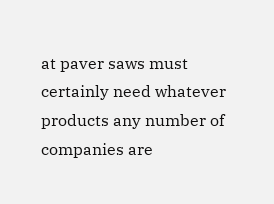at paver saws must certainly need whatever products any number of companies are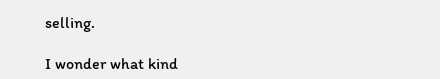selling.

I wonder what kind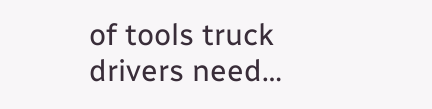of tools truck drivers need…